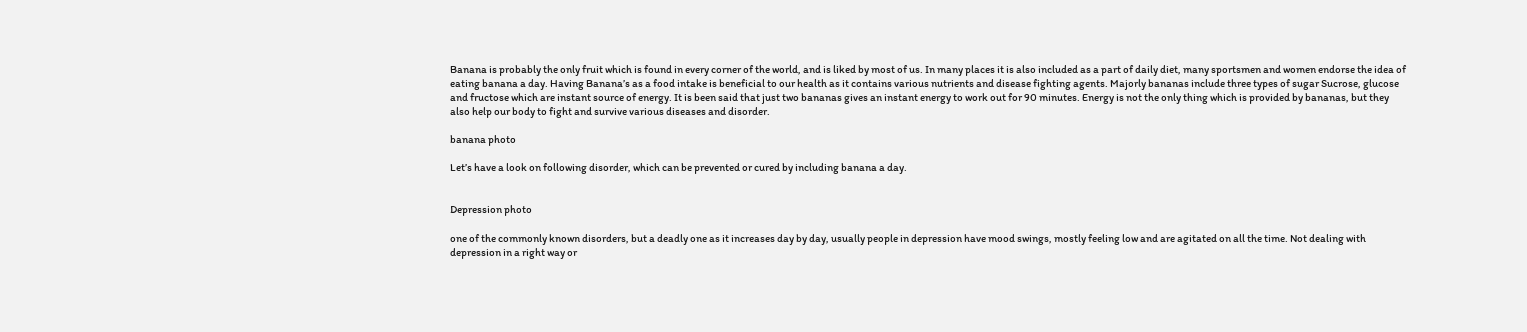Banana is probably the only fruit which is found in every corner of the world, and is liked by most of us. In many places it is also included as a part of daily diet, many sportsmen and women endorse the idea of eating banana a day. Having Banana’s as a food intake is beneficial to our health as it contains various nutrients and disease fighting agents. Majorly bananas include three types of sugar Sucrose, glucose and fructose which are instant source of energy. It is been said that just two bananas gives an instant energy to work out for 90 minutes. Energy is not the only thing which is provided by bananas, but they also help our body to fight and survive various diseases and disorder.

banana photo

Let’s have a look on following disorder, which can be prevented or cured by including banana a day.


Depression photo

one of the commonly known disorders, but a deadly one as it increases day by day, usually people in depression have mood swings, mostly feeling low and are agitated on all the time. Not dealing with depression in a right way or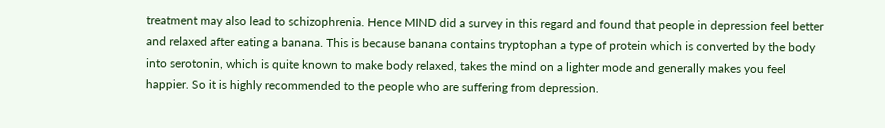treatment may also lead to schizophrenia. Hence MIND did a survey in this regard and found that people in depression feel better and relaxed after eating a banana. This is because banana contains tryptophan a type of protein which is converted by the body into serotonin, which is quite known to make body relaxed, takes the mind on a lighter mode and generally makes you feel happier. So it is highly recommended to the people who are suffering from depression.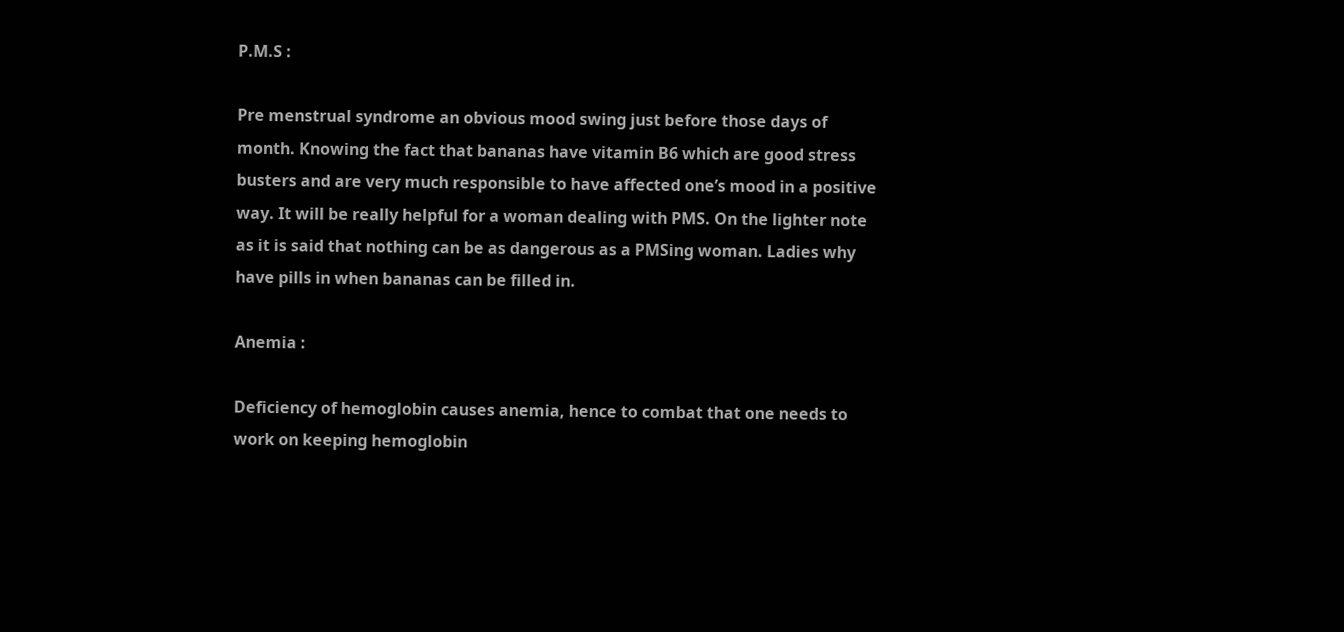P.M.S :

Pre menstrual syndrome an obvious mood swing just before those days of month. Knowing the fact that bananas have vitamin B6 which are good stress busters and are very much responsible to have affected one’s mood in a positive way. It will be really helpful for a woman dealing with PMS. On the lighter note as it is said that nothing can be as dangerous as a PMSing woman. Ladies why have pills in when bananas can be filled in.

Anemia :

Deficiency of hemoglobin causes anemia, hence to combat that one needs to work on keeping hemoglobin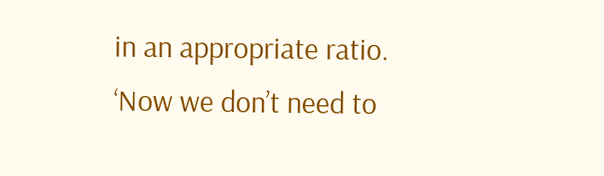in an appropriate ratio. ‘Now we don’t need to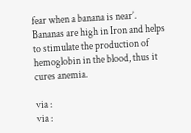fear when a banana is near’. Bananas are high in Iron and helps to stimulate the production of hemoglobin in the blood, thus it cures anemia.

via :
via :